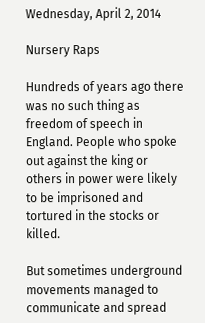Wednesday, April 2, 2014

Nursery Raps

Hundreds of years ago there was no such thing as freedom of speech in England. People who spoke out against the king or others in power were likely to be imprisoned and tortured in the stocks or killed.

But sometimes underground movements managed to communicate and spread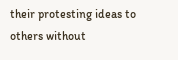their protesting ideas to others without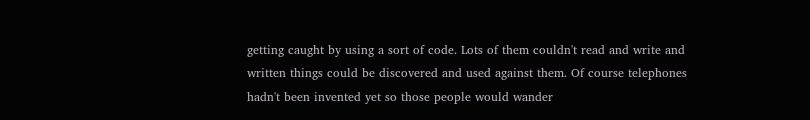getting caught by using a sort of code. Lots of them couldn't read and write and written things could be discovered and used against them. Of course telephones hadn't been invented yet so those people would wander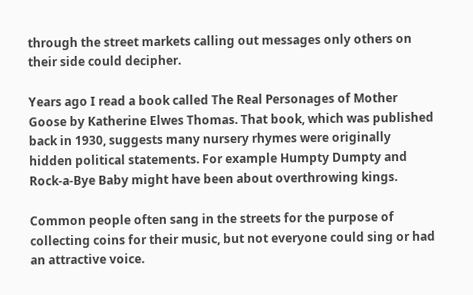through the street markets calling out messages only others on their side could decipher.

Years ago I read a book called The Real Personages of Mother Goose by Katherine Elwes Thomas. That book, which was published back in 1930, suggests many nursery rhymes were originally hidden political statements. For example Humpty Dumpty and Rock-a-Bye Baby might have been about overthrowing kings.

Common people often sang in the streets for the purpose of collecting coins for their music, but not everyone could sing or had an attractive voice.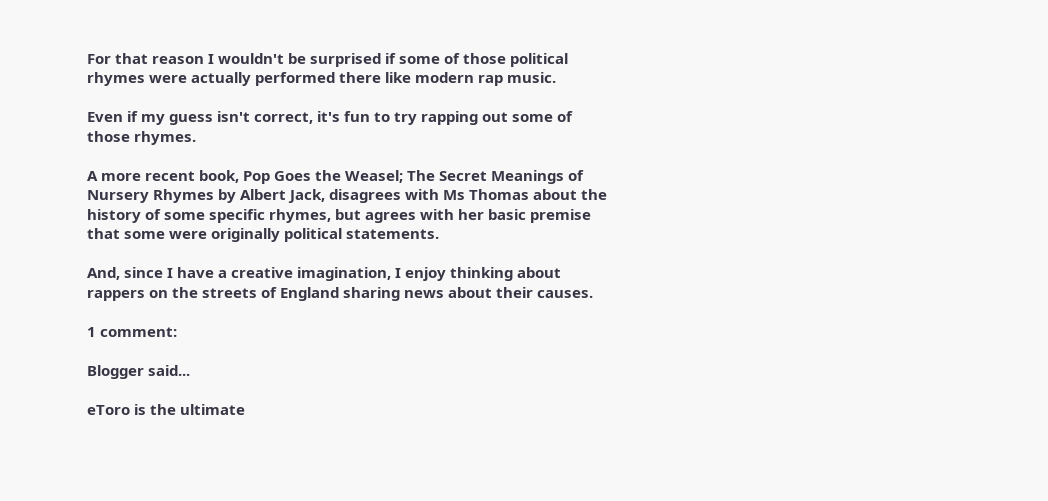For that reason I wouldn't be surprised if some of those political rhymes were actually performed there like modern rap music.

Even if my guess isn't correct, it's fun to try rapping out some of those rhymes.

A more recent book, Pop Goes the Weasel; The Secret Meanings of Nursery Rhymes by Albert Jack, disagrees with Ms Thomas about the history of some specific rhymes, but agrees with her basic premise that some were originally political statements.

And, since I have a creative imagination, I enjoy thinking about rappers on the streets of England sharing news about their causes.

1 comment:

Blogger said...

eToro is the ultimate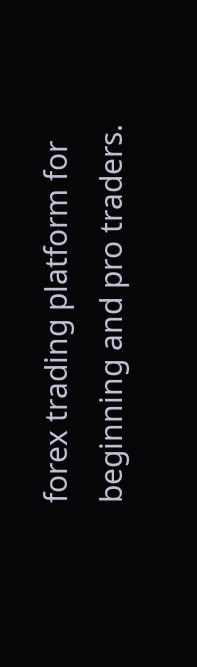forex trading platform for beginning and pro traders.